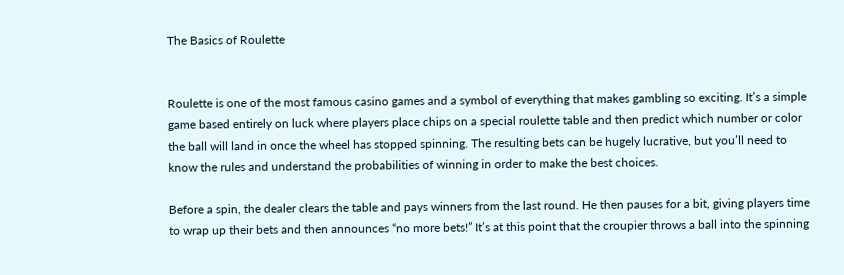The Basics of Roulette


Roulette is one of the most famous casino games and a symbol of everything that makes gambling so exciting. It’s a simple game based entirely on luck where players place chips on a special roulette table and then predict which number or color the ball will land in once the wheel has stopped spinning. The resulting bets can be hugely lucrative, but you’ll need to know the rules and understand the probabilities of winning in order to make the best choices.

Before a spin, the dealer clears the table and pays winners from the last round. He then pauses for a bit, giving players time to wrap up their bets and then announces “no more bets!” It’s at this point that the croupier throws a ball into the spinning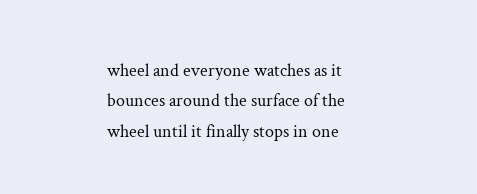wheel and everyone watches as it bounces around the surface of the wheel until it finally stops in one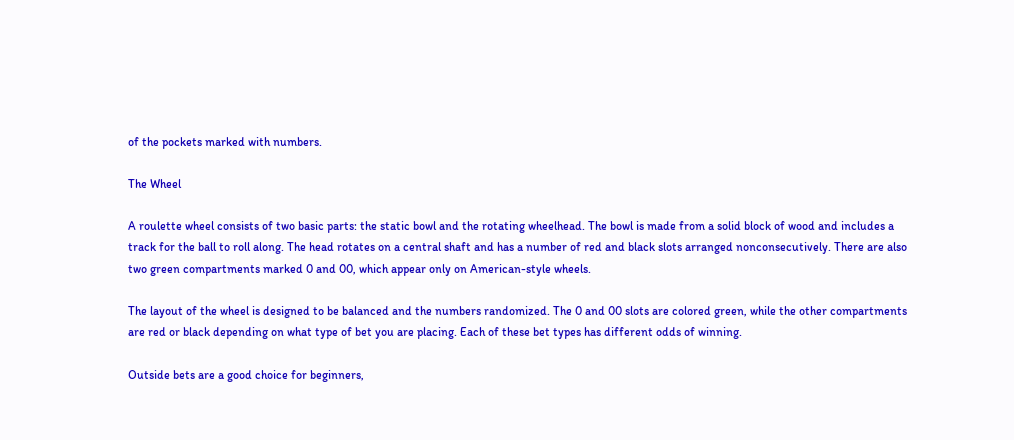of the pockets marked with numbers.

The Wheel

A roulette wheel consists of two basic parts: the static bowl and the rotating wheelhead. The bowl is made from a solid block of wood and includes a track for the ball to roll along. The head rotates on a central shaft and has a number of red and black slots arranged nonconsecutively. There are also two green compartments marked 0 and 00, which appear only on American-style wheels.

The layout of the wheel is designed to be balanced and the numbers randomized. The 0 and 00 slots are colored green, while the other compartments are red or black depending on what type of bet you are placing. Each of these bet types has different odds of winning.

Outside bets are a good choice for beginners,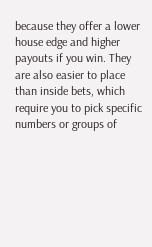because they offer a lower house edge and higher payouts if you win. They are also easier to place than inside bets, which require you to pick specific numbers or groups of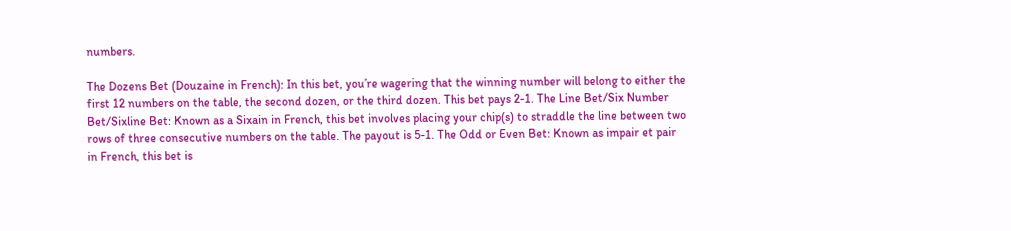numbers.

The Dozens Bet (Douzaine in French): In this bet, you’re wagering that the winning number will belong to either the first 12 numbers on the table, the second dozen, or the third dozen. This bet pays 2-1. The Line Bet/Six Number Bet/Sixline Bet: Known as a Sixain in French, this bet involves placing your chip(s) to straddle the line between two rows of three consecutive numbers on the table. The payout is 5-1. The Odd or Even Bet: Known as impair et pair in French, this bet is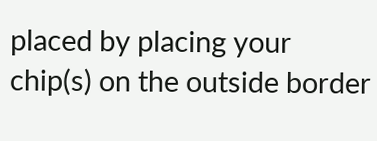placed by placing your chip(s) on the outside border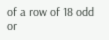of a row of 18 odd or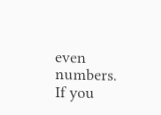even numbers. If you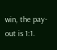win, the pay-out is 1:1.